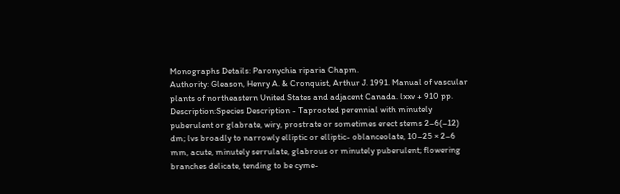Monographs Details: Paronychia riparia Chapm.
Authority: Gleason, Henry A. & Cronquist, Arthur J. 1991. Manual of vascular plants of northeastern United States and adjacent Canada. lxxv + 910 pp.
Description:Species Description - Taprooted perennial with minutely puberulent or glabrate, wiry, prostrate or sometimes erect stems 2–6(–12) dm; lvs broadly to narrowly elliptic or elliptic- oblanceolate, 10–25 × 2–6 mm, acute, minutely serrulate, glabrous or minutely puberulent; flowering branches delicate, tending to be cyme-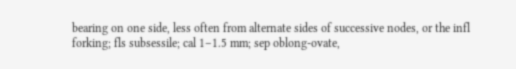bearing on one side, less often from alternate sides of successive nodes, or the infl forking; fls subsessile; cal 1–1.5 mm; sep oblong-ovate,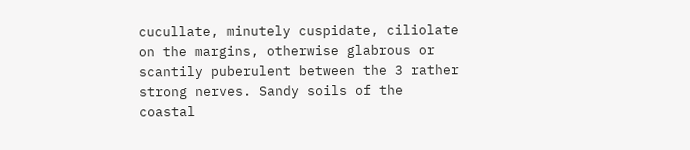cucullate, minutely cuspidate, ciliolate on the margins, otherwise glabrous or scantily puberulent between the 3 rather strong nerves. Sandy soils of the coastal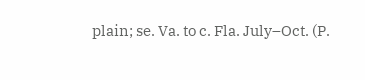plain; se. Va. to c. Fla. July–Oct. (P.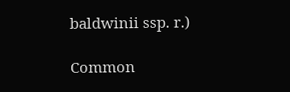baldwinii ssp. r.)

Common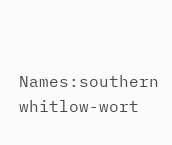Names:southern whitlow-wort